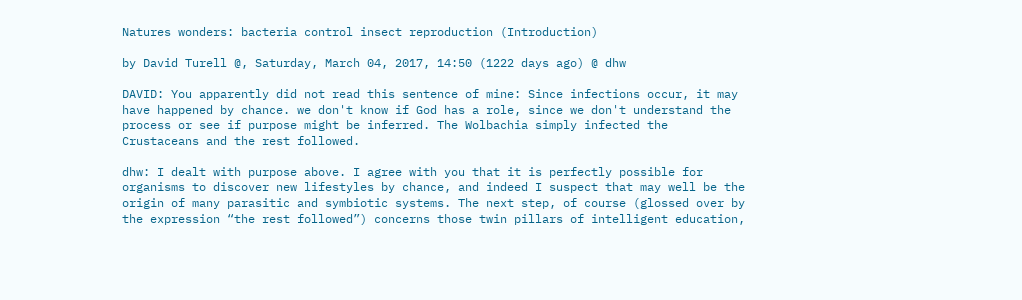Natures wonders: bacteria control insect reproduction (Introduction)

by David Turell @, Saturday, March 04, 2017, 14:50 (1222 days ago) @ dhw

DAVID: You apparently did not read this sentence of mine: Since infections occur, it may have happened by chance. we don't know if God has a role, since we don't understand the process or see if purpose might be inferred. The Wolbachia simply infected the Crustaceans and the rest followed.

dhw: I dealt with purpose above. I agree with you that it is perfectly possible for organisms to discover new lifestyles by chance, and indeed I suspect that may well be the origin of many parasitic and symbiotic systems. The next step, of course (glossed over by the expression “the rest followed”) concerns those twin pillars of intelligent education,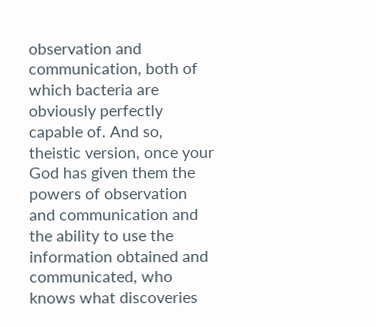observation and communication, both of which bacteria are obviously perfectly capable of. And so, theistic version, once your God has given them the powers of observation and communication and the ability to use the information obtained and communicated, who knows what discoveries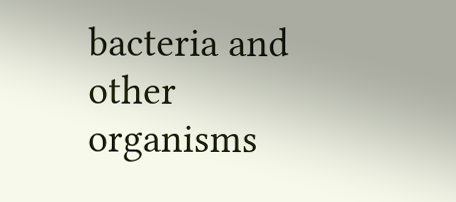bacteria and other organisms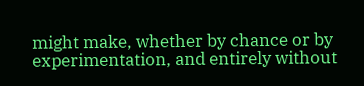might make, whether by chance or by experimentation, and entirely without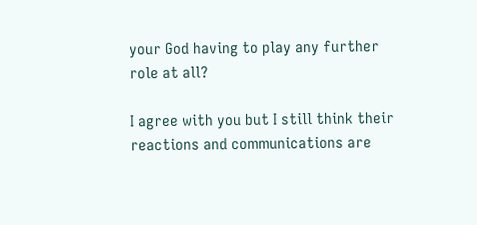your God having to play any further role at all?

I agree with you but I still think their reactions and communications are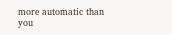more automatic than you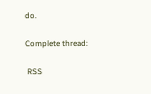do.

Complete thread:

 RSS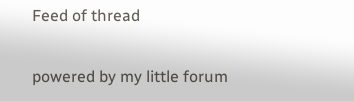Feed of thread

powered by my little forum